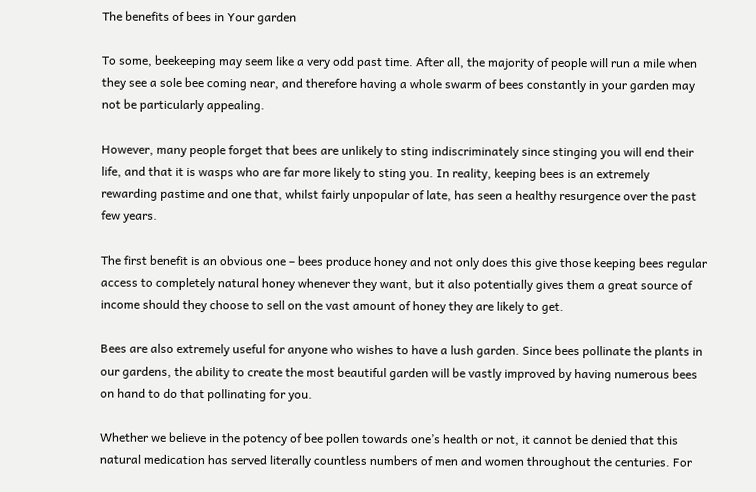The benefits of bees in Your garden

To some, beekeeping may seem like a very odd past time. After all, the majority of people will run a mile when they see a sole bee coming near, and therefore having a whole swarm of bees constantly in your garden may not be particularly appealing.

However, many people forget that bees are unlikely to sting indiscriminately since stinging you will end their life, and that it is wasps who are far more likely to sting you. In reality, keeping bees is an extremely rewarding pastime and one that, whilst fairly unpopular of late, has seen a healthy resurgence over the past few years.

The first benefit is an obvious one – bees produce honey and not only does this give those keeping bees regular access to completely natural honey whenever they want, but it also potentially gives them a great source of income should they choose to sell on the vast amount of honey they are likely to get.

Bees are also extremely useful for anyone who wishes to have a lush garden. Since bees pollinate the plants in our gardens, the ability to create the most beautiful garden will be vastly improved by having numerous bees on hand to do that pollinating for you.

Whether we believe in the potency of bee pollen towards one’s health or not, it cannot be denied that this natural medication has served literally countless numbers of men and women throughout the centuries. For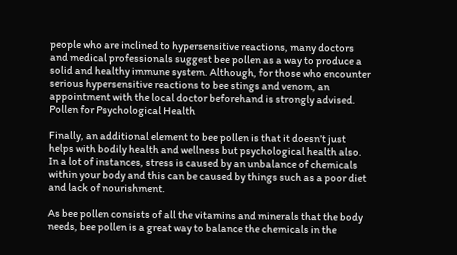people who are inclined to hypersensitive reactions, many doctors and medical professionals suggest bee pollen as a way to produce a solid and healthy immune system. Although, for those who encounter serious hypersensitive reactions to bee stings and venom, an appointment with the local doctor beforehand is strongly advised.
Pollen for Psychological Health

Finally, an additional element to bee pollen is that it doesn’t just helps with bodily health and wellness but psychological health also. In a lot of instances, stress is caused by an unbalance of chemicals within your body and this can be caused by things such as a poor diet and lack of nourishment.

As bee pollen consists of all the vitamins and minerals that the body needs, bee pollen is a great way to balance the chemicals in the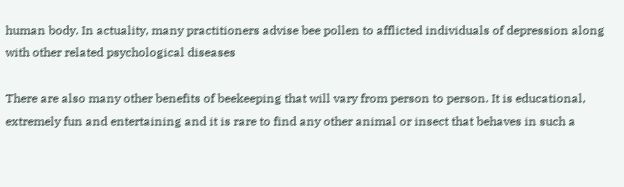human body. In actuality, many practitioners advise bee pollen to afflicted individuals of depression along with other related psychological diseases

There are also many other benefits of beekeeping that will vary from person to person. It is educational, extremely fun and entertaining and it is rare to find any other animal or insect that behaves in such a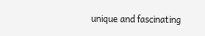unique and fascinating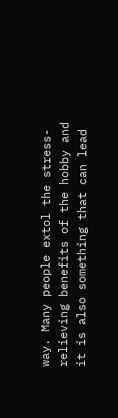way. Many people extol the stress-relieving benefits of the hobby and it is also something that can lead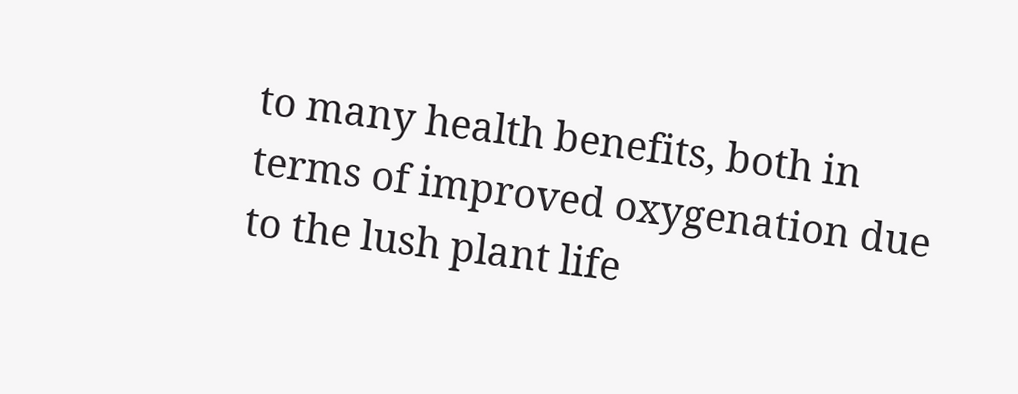to many health benefits, both in terms of improved oxygenation due to the lush plant life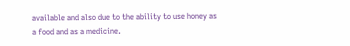available and also due to the ability to use honey as a food and as a medicine.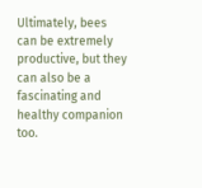Ultimately, bees can be extremely productive, but they can also be a fascinating and healthy companion too.